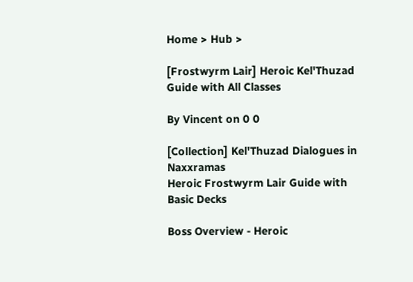Home > Hub >

[Frostwyrm Lair] Heroic Kel'Thuzad Guide with All Classes

By Vincent on 0 0

[Collection] Kel'Thuzad Dialogues in Naxxramas
Heroic Frostwyrm Lair Guide with Basic Decks

Boss Overview - Heroic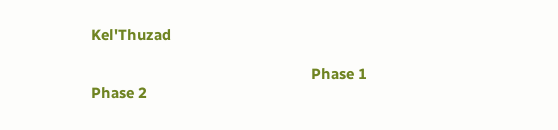Kel'Thuzad

                                                       Phase 1                                 Phase 2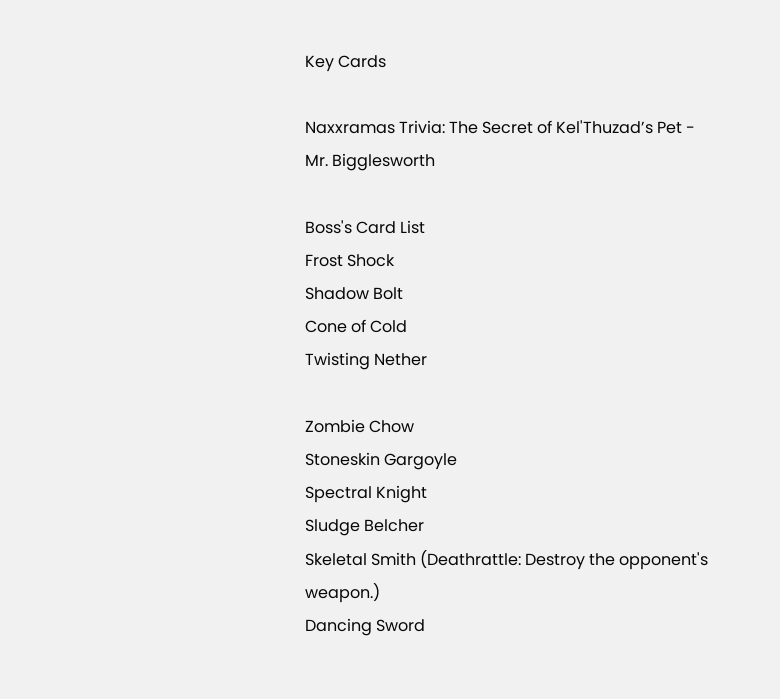Key Cards

Naxxramas Trivia: The Secret of Kel'Thuzad’s Pet - Mr. Bigglesworth

Boss's Card List
Frost Shock
Shadow Bolt
Cone of Cold
Twisting Nether

Zombie Chow
Stoneskin Gargoyle
Spectral Knight
Sludge Belcher
Skeletal Smith (Deathrattle: Destroy the opponent's weapon.)
Dancing Sword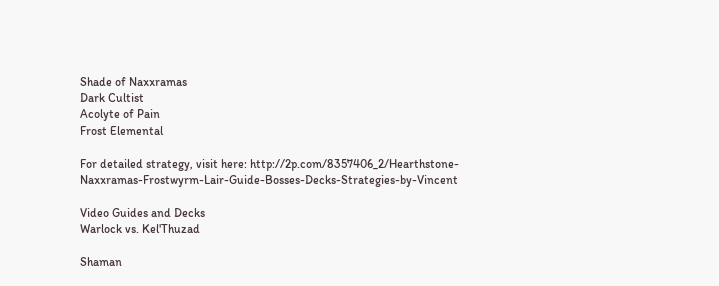Shade of Naxxramas
Dark Cultist
Acolyte of Pain
Frost Elemental

For detailed strategy, visit here: http://2p.com/8357406_2/Hearthstone-Naxxramas-Frostwyrm-Lair-Guide-Bosses-Decks-Strategies-by-Vincent

Video Guides and Decks
Warlock vs. Kel'Thuzad

Shaman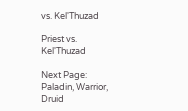vs. Kel'Thuzad

Priest vs. Kel'Thuzad

Next Page: Paladin, Warrior, Druid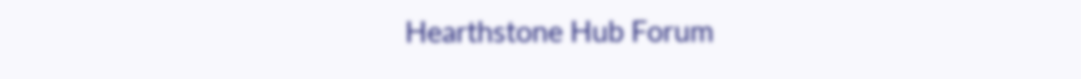Hearthstone Hub Forum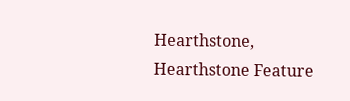Hearthstone, Hearthstone Feature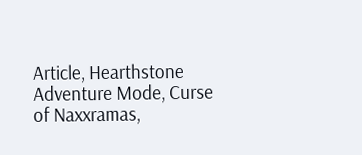Article, Hearthstone Adventure Mode, Curse of Naxxramas,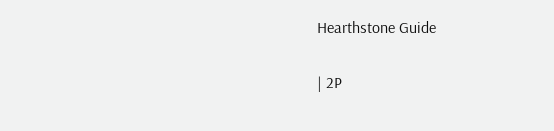Hearthstone Guide

| 2P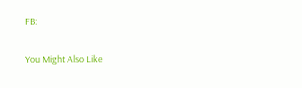FB:

You Might Also Like